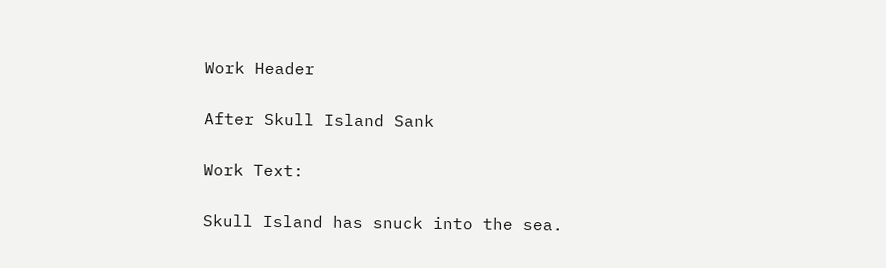Work Header

After Skull Island Sank

Work Text:

Skull Island has snuck into the sea.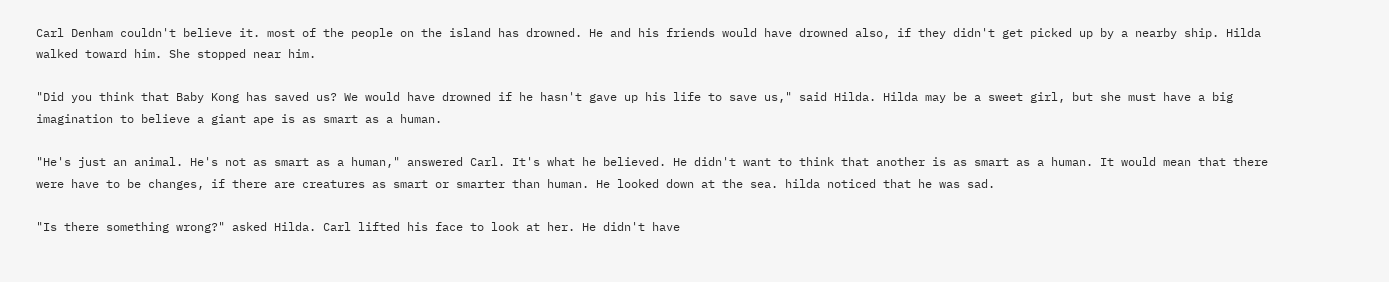Carl Denham couldn't believe it. most of the people on the island has drowned. He and his friends would have drowned also, if they didn't get picked up by a nearby ship. Hilda walked toward him. She stopped near him.

"Did you think that Baby Kong has saved us? We would have drowned if he hasn't gave up his life to save us," said Hilda. Hilda may be a sweet girl, but she must have a big imagination to believe a giant ape is as smart as a human.

"He's just an animal. He's not as smart as a human," answered Carl. It's what he believed. He didn't want to think that another is as smart as a human. It would mean that there were have to be changes, if there are creatures as smart or smarter than human. He looked down at the sea. hilda noticed that he was sad.

"Is there something wrong?" asked Hilda. Carl lifted his face to look at her. He didn't have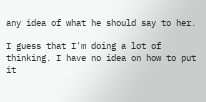any idea of what he should say to her.

I guess that I'm doing a lot of thinking. I have no idea on how to put it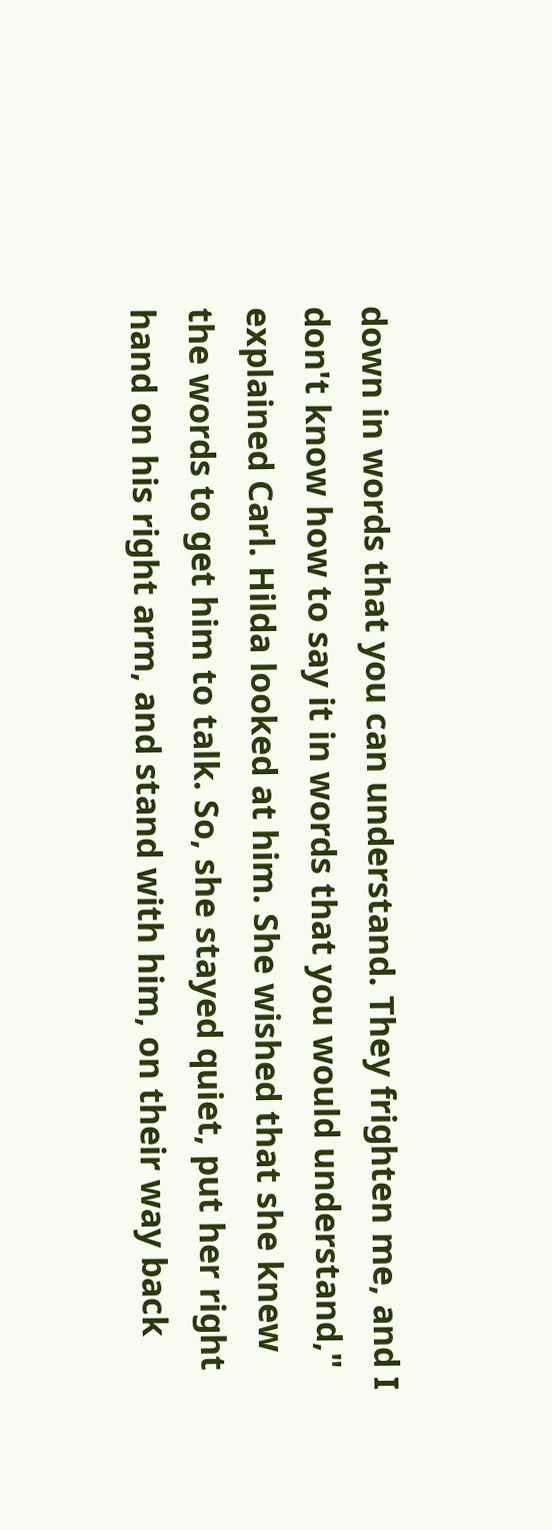down in words that you can understand. They frighten me, and I don't know how to say it in words that you would understand," explained Carl. Hilda looked at him. She wished that she knew the words to get him to talk. So, she stayed quiet, put her right hand on his right arm, and stand with him, on their way back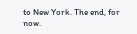to New York. The end, for now.